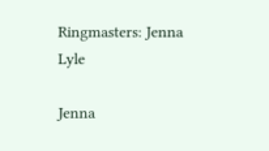Ringmasters: Jenna Lyle

Jenna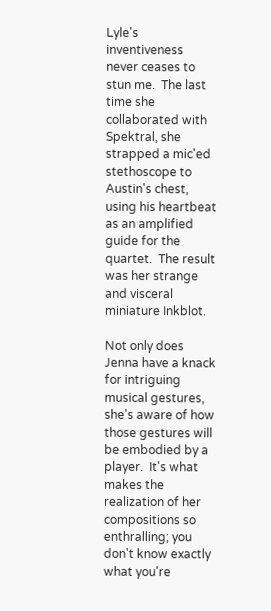Lyle's inventiveness never ceases to stun me.  The last time she collaborated with Spektral, she strapped a mic'ed stethoscope to Austin's chest, using his heartbeat as an amplified guide for the quartet.  The result was her strange and visceral miniature Inkblot.

Not only does Jenna have a knack for intriguing musical gestures, she's aware of how those gestures will be embodied by a player.  It's what makes the realization of her compositions so enthralling; you don't know exactly what you're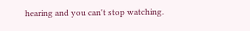hearing and you can't stop watching.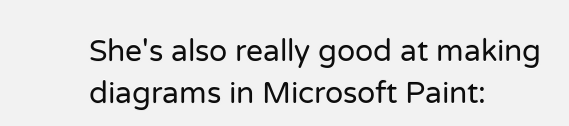She's also really good at making diagrams in Microsoft Paint: